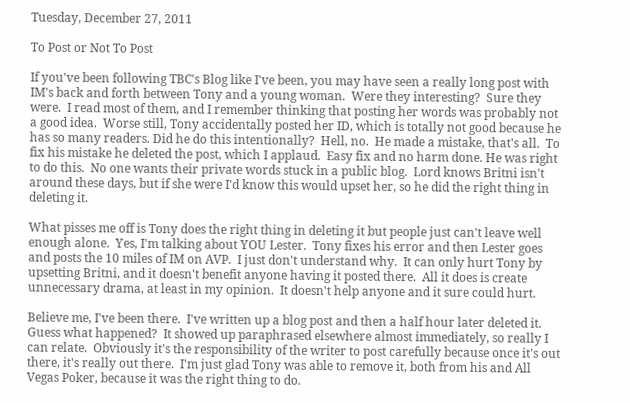Tuesday, December 27, 2011

To Post or Not To Post

If you've been following TBC's Blog like I've been, you may have seen a really long post with IM's back and forth between Tony and a young woman.  Were they interesting?  Sure they were.  I read most of them, and I remember thinking that posting her words was probably not a good idea.  Worse still, Tony accidentally posted her ID, which is totally not good because he has so many readers. Did he do this intentionally?  Hell, no.  He made a mistake, that's all.  To fix his mistake he deleted the post, which I applaud.  Easy fix and no harm done. He was right to do this.  No one wants their private words stuck in a public blog.  Lord knows Britni isn't around these days, but if she were I'd know this would upset her, so he did the right thing in deleting it.

What pisses me off is Tony does the right thing in deleting it but people just can't leave well enough alone.  Yes, I'm talking about YOU Lester.  Tony fixes his error and then Lester goes and posts the 10 miles of IM on AVP.  I just don't understand why.  It can only hurt Tony by upsetting Britni, and it doesn't benefit anyone having it posted there.  All it does is create unnecessary drama, at least in my opinion.  It doesn't help anyone and it sure could hurt.

Believe me, I've been there.  I've written up a blog post and then a half hour later deleted it.  Guess what happened?  It showed up paraphrased elsewhere almost immediately, so really I can relate.  Obviously it's the responsibility of the writer to post carefully because once it's out there, it's really out there.  I'm just glad Tony was able to remove it, both from his and All Vegas Poker, because it was the right thing to do.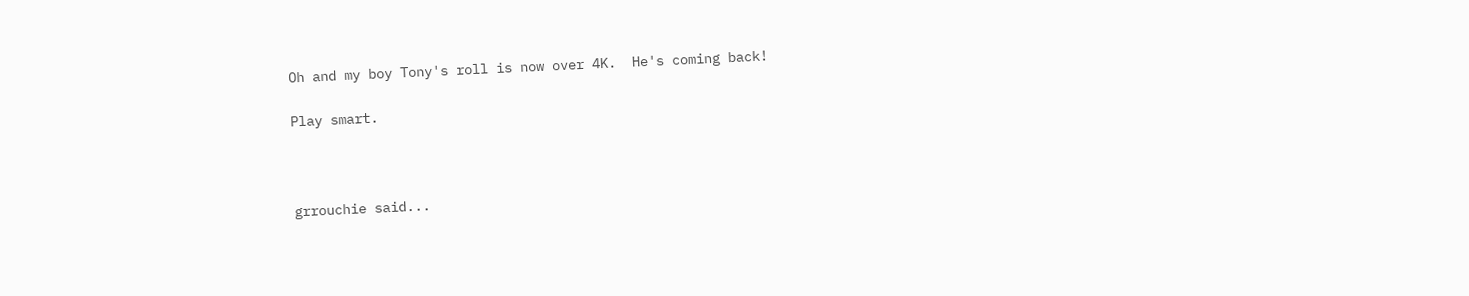Oh and my boy Tony's roll is now over 4K.  He's coming back!

Play smart.



grrouchie said...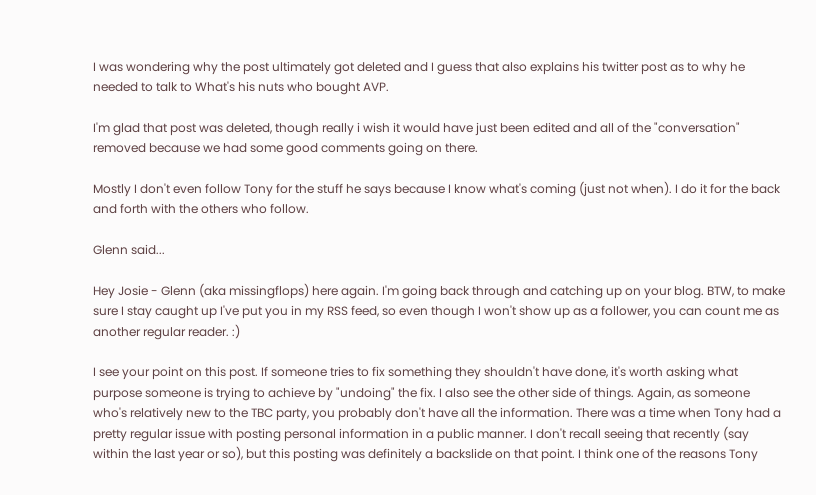I was wondering why the post ultimately got deleted and I guess that also explains his twitter post as to why he needed to talk to What's his nuts who bought AVP.

I'm glad that post was deleted, though really i wish it would have just been edited and all of the "conversation" removed because we had some good comments going on there.

Mostly I don't even follow Tony for the stuff he says because I know what's coming (just not when). I do it for the back and forth with the others who follow.

Glenn said...

Hey Josie - Glenn (aka missingflops) here again. I'm going back through and catching up on your blog. BTW, to make sure I stay caught up I've put you in my RSS feed, so even though I won't show up as a follower, you can count me as another regular reader. :)

I see your point on this post. If someone tries to fix something they shouldn't have done, it's worth asking what purpose someone is trying to achieve by "undoing" the fix. I also see the other side of things. Again, as someone who's relatively new to the TBC party, you probably don't have all the information. There was a time when Tony had a pretty regular issue with posting personal information in a public manner. I don't recall seeing that recently (say within the last year or so), but this posting was definitely a backslide on that point. I think one of the reasons Tony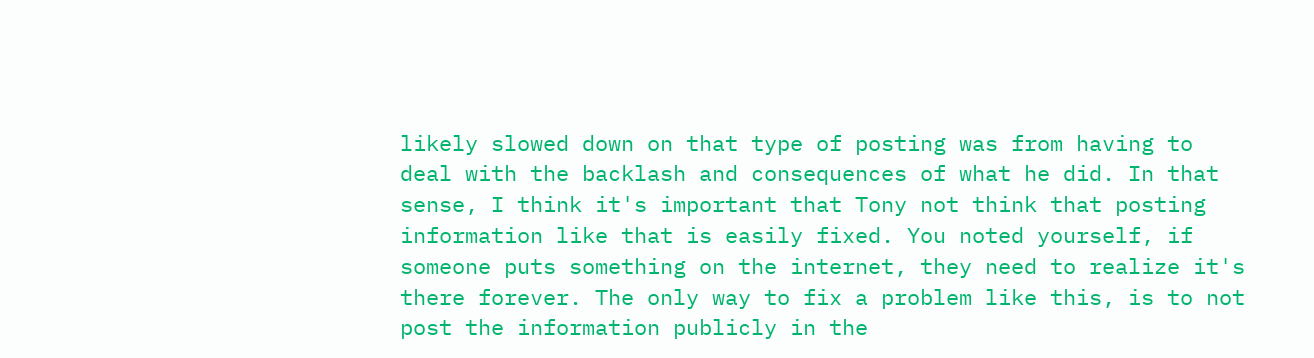likely slowed down on that type of posting was from having to deal with the backlash and consequences of what he did. In that sense, I think it's important that Tony not think that posting information like that is easily fixed. You noted yourself, if someone puts something on the internet, they need to realize it's there forever. The only way to fix a problem like this, is to not post the information publicly in the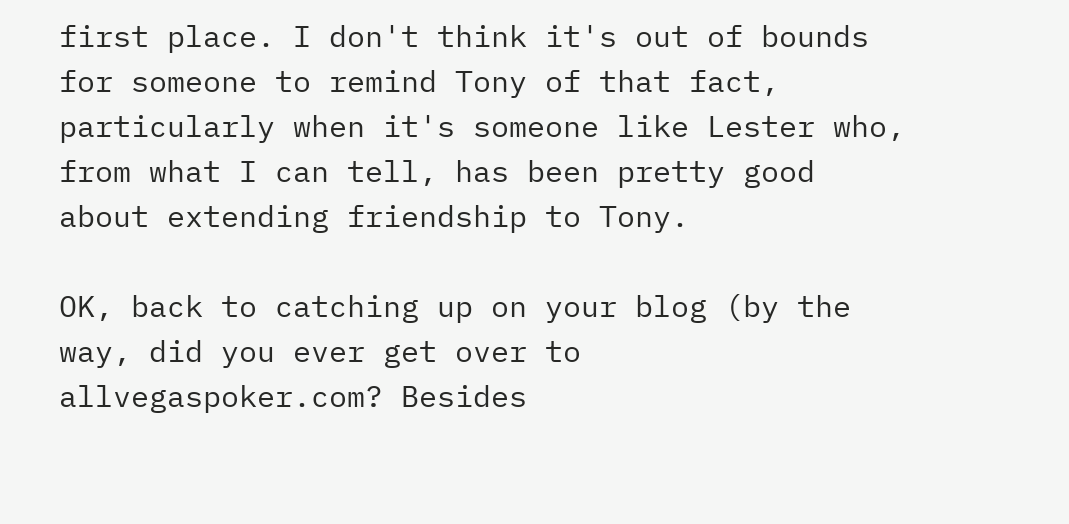first place. I don't think it's out of bounds for someone to remind Tony of that fact, particularly when it's someone like Lester who, from what I can tell, has been pretty good about extending friendship to Tony.

OK, back to catching up on your blog (by the way, did you ever get over to allvegaspoker.com? Besides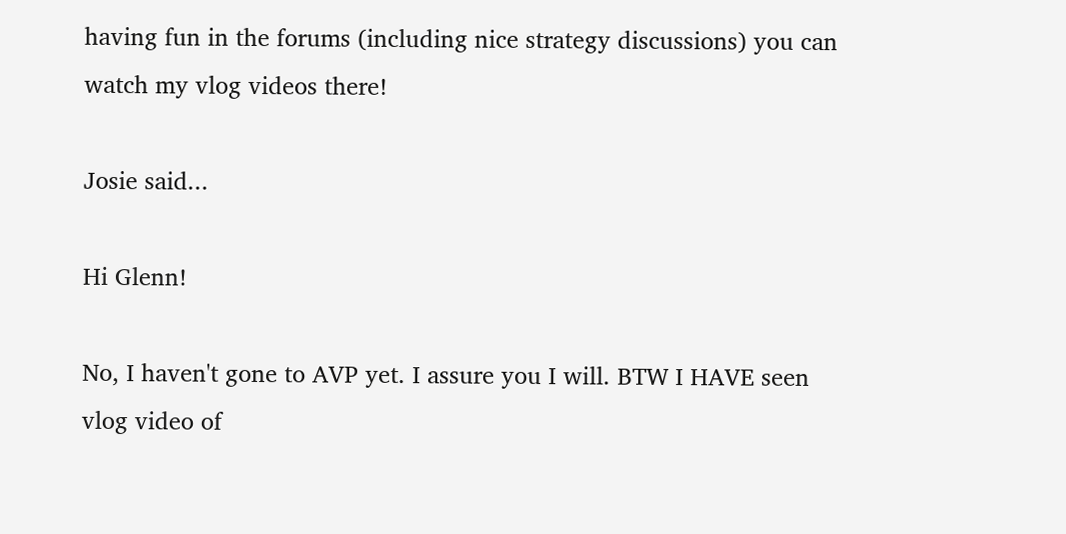having fun in the forums (including nice strategy discussions) you can watch my vlog videos there!

Josie said...

Hi Glenn!

No, I haven't gone to AVP yet. I assure you I will. BTW I HAVE seen vlog video of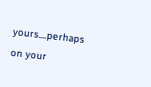yours....perhaps on your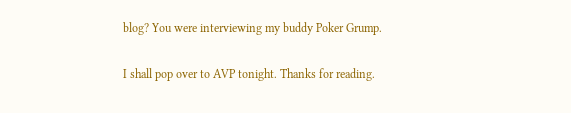blog? You were interviewing my buddy Poker Grump.

I shall pop over to AVP tonight. Thanks for reading.